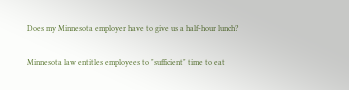Does my Minnesota employer have to give us a half-hour lunch?

Minnesota law entitles employees to "sufficient" time to eat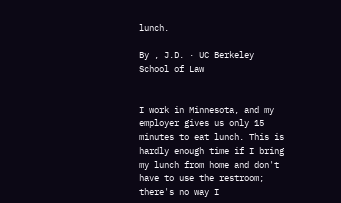lunch.

By , J.D. · UC Berkeley School of Law


I work in Minnesota, and my employer gives us only 15 minutes to eat lunch. This is hardly enough time if I bring my lunch from home and don't have to use the restroom; there's no way I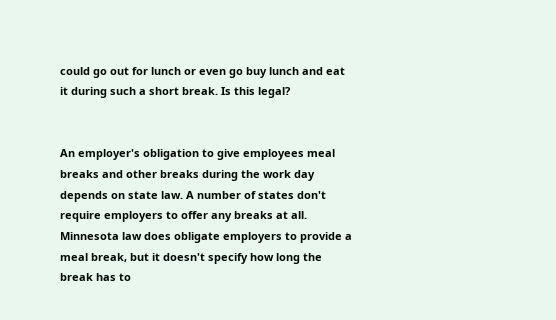could go out for lunch or even go buy lunch and eat it during such a short break. Is this legal?


An employer's obligation to give employees meal breaks and other breaks during the work day depends on state law. A number of states don't require employers to offer any breaks at all. Minnesota law does obligate employers to provide a meal break, but it doesn't specify how long the break has to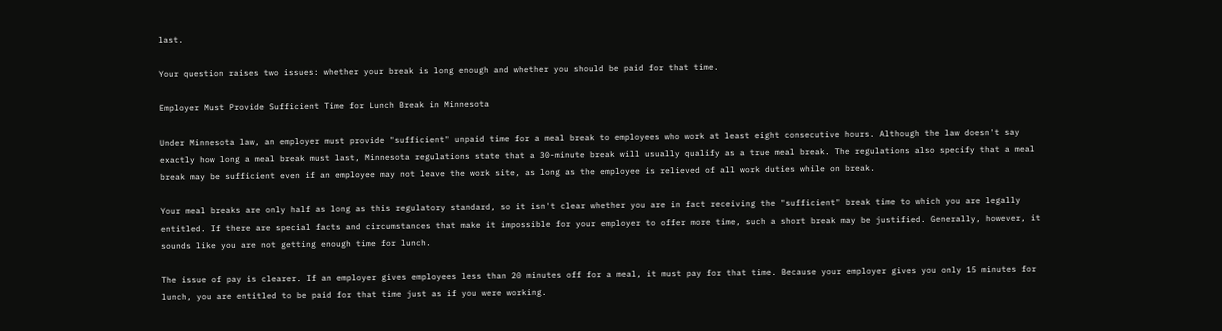last.

Your question raises two issues: whether your break is long enough and whether you should be paid for that time.

Employer Must Provide Sufficient Time for Lunch Break in Minnesota

Under Minnesota law, an employer must provide "sufficient" unpaid time for a meal break to employees who work at least eight consecutive hours. Although the law doesn't say exactly how long a meal break must last, Minnesota regulations state that a 30-minute break will usually qualify as a true meal break. The regulations also specify that a meal break may be sufficient even if an employee may not leave the work site, as long as the employee is relieved of all work duties while on break.

Your meal breaks are only half as long as this regulatory standard, so it isn't clear whether you are in fact receiving the "sufficient" break time to which you are legally entitled. If there are special facts and circumstances that make it impossible for your employer to offer more time, such a short break may be justified. Generally, however, it sounds like you are not getting enough time for lunch.

The issue of pay is clearer. If an employer gives employees less than 20 minutes off for a meal, it must pay for that time. Because your employer gives you only 15 minutes for lunch, you are entitled to be paid for that time just as if you were working.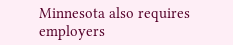Minnesota also requires employers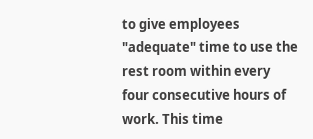to give employees "adequate" time to use the rest room within every four consecutive hours of work. This time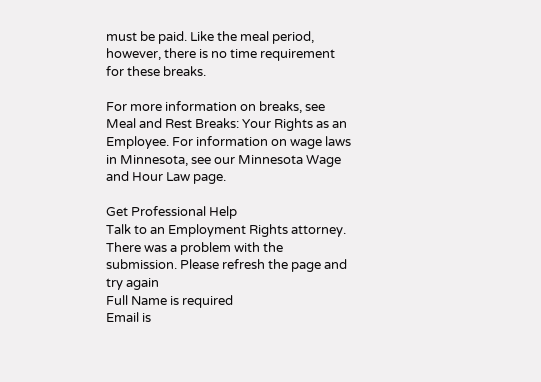must be paid. Like the meal period, however, there is no time requirement for these breaks.

For more information on breaks, see Meal and Rest Breaks: Your Rights as an Employee. For information on wage laws in Minnesota, see our Minnesota Wage and Hour Law page.

Get Professional Help
Talk to an Employment Rights attorney.
There was a problem with the submission. Please refresh the page and try again
Full Name is required
Email is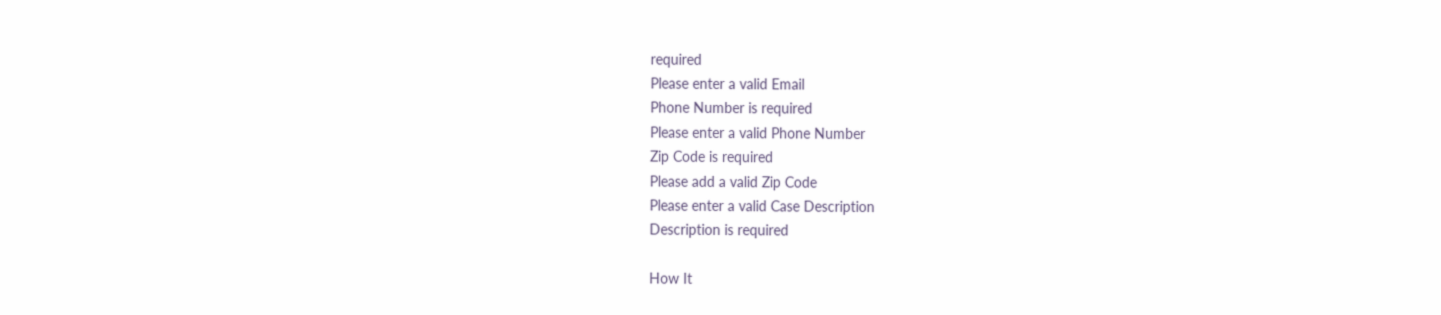required
Please enter a valid Email
Phone Number is required
Please enter a valid Phone Number
Zip Code is required
Please add a valid Zip Code
Please enter a valid Case Description
Description is required

How It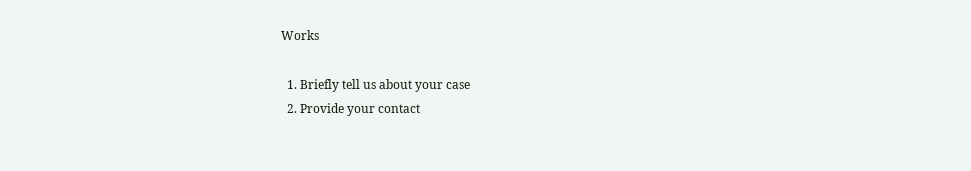Works

  1. Briefly tell us about your case
  2. Provide your contact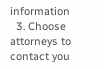information
  3. Choose attorneys to contact you